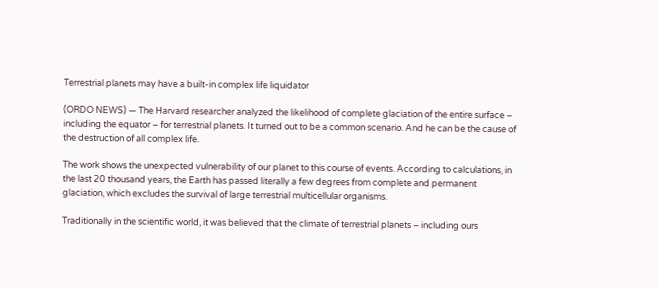Terrestrial planets may have a built-in complex life liquidator

(ORDO NEWS) — The Harvard researcher analyzed the likelihood of complete glaciation of the entire surface – including the equator – for terrestrial planets. It turned out to be a common scenario. And he can be the cause of the destruction of all complex life.

The work shows the unexpected vulnerability of our planet to this course of events. According to calculations, in the last 20 thousand years, the Earth has passed literally a few degrees from complete and permanent glaciation, which excludes the survival of large terrestrial multicellular organisms.

Traditionally in the scientific world, it was believed that the climate of terrestrial planets – including ours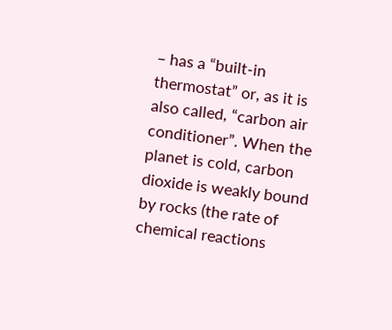– has a “built-in thermostat” or, as it is also called, “carbon air conditioner”. When the planet is cold, carbon dioxide is weakly bound by rocks (the rate of chemical reactions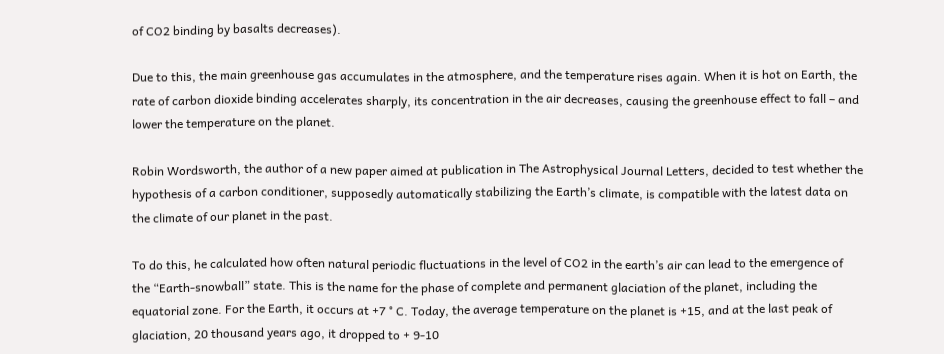of CO2 binding by basalts decreases).

Due to this, the main greenhouse gas accumulates in the atmosphere, and the temperature rises again. When it is hot on Earth, the rate of carbon dioxide binding accelerates sharply, its concentration in the air decreases, causing the greenhouse effect to fall – and lower the temperature on the planet.

Robin Wordsworth, the author of a new paper aimed at publication in The Astrophysical Journal Letters, decided to test whether the hypothesis of a carbon conditioner, supposedly automatically stabilizing the Earth’s climate, is compatible with the latest data on the climate of our planet in the past.

To do this, he calculated how often natural periodic fluctuations in the level of CO2 in the earth’s air can lead to the emergence of the “Earth-snowball” state. This is the name for the phase of complete and permanent glaciation of the planet, including the equatorial zone. For the Earth, it occurs at +7 ° C. Today, the average temperature on the planet is +15, and at the last peak of glaciation, 20 thousand years ago, it dropped to + 9-10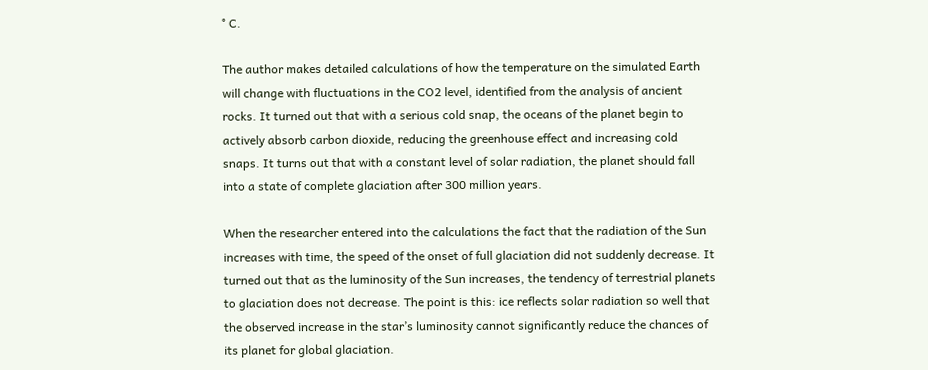° C.

The author makes detailed calculations of how the temperature on the simulated Earth will change with fluctuations in the CO2 level, identified from the analysis of ancient rocks. It turned out that with a serious cold snap, the oceans of the planet begin to actively absorb carbon dioxide, reducing the greenhouse effect and increasing cold snaps. It turns out that with a constant level of solar radiation, the planet should fall into a state of complete glaciation after 300 million years.

When the researcher entered into the calculations the fact that the radiation of the Sun increases with time, the speed of the onset of full glaciation did not suddenly decrease. It turned out that as the luminosity of the Sun increases, the tendency of terrestrial planets to glaciation does not decrease. The point is this: ice reflects solar radiation so well that the observed increase in the star’s luminosity cannot significantly reduce the chances of its planet for global glaciation.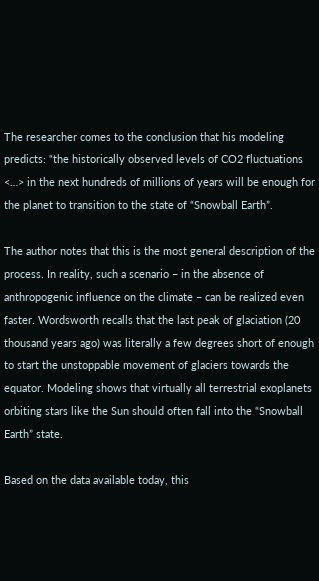The researcher comes to the conclusion that his modeling predicts: “the historically observed levels of CO2 fluctuations <…> in the next hundreds of millions of years will be enough for the planet to transition to the state of “Snowball Earth”.

The author notes that this is the most general description of the process. In reality, such a scenario – in the absence of anthropogenic influence on the climate – can be realized even faster. Wordsworth recalls that the last peak of glaciation (20 thousand years ago) was literally a few degrees short of enough to start the unstoppable movement of glaciers towards the equator. Modeling shows that virtually all terrestrial exoplanets orbiting stars like the Sun should often fall into the “Snowball Earth” state.

Based on the data available today, this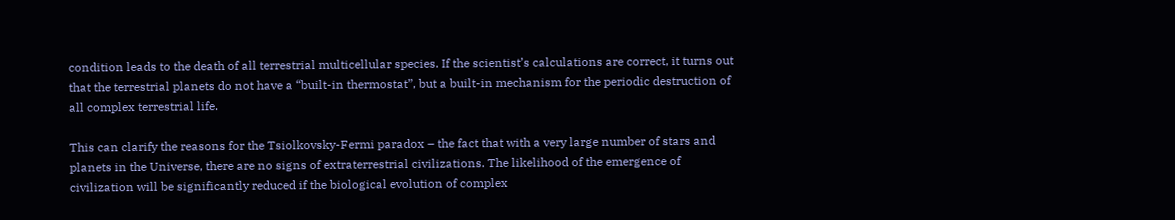condition leads to the death of all terrestrial multicellular species. If the scientist’s calculations are correct, it turns out that the terrestrial planets do not have a “built-in thermostat”, but a built-in mechanism for the periodic destruction of all complex terrestrial life.

This can clarify the reasons for the Tsiolkovsky-Fermi paradox – the fact that with a very large number of stars and planets in the Universe, there are no signs of extraterrestrial civilizations. The likelihood of the emergence of civilization will be significantly reduced if the biological evolution of complex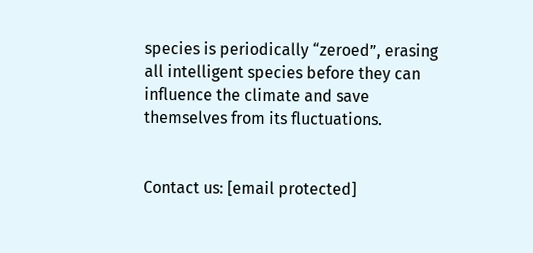species is periodically “zeroed”, erasing all intelligent species before they can influence the climate and save themselves from its fluctuations.


Contact us: [email protected]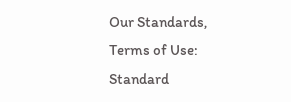Our Standards, Terms of Use: Standard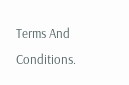Terms And Conditions.